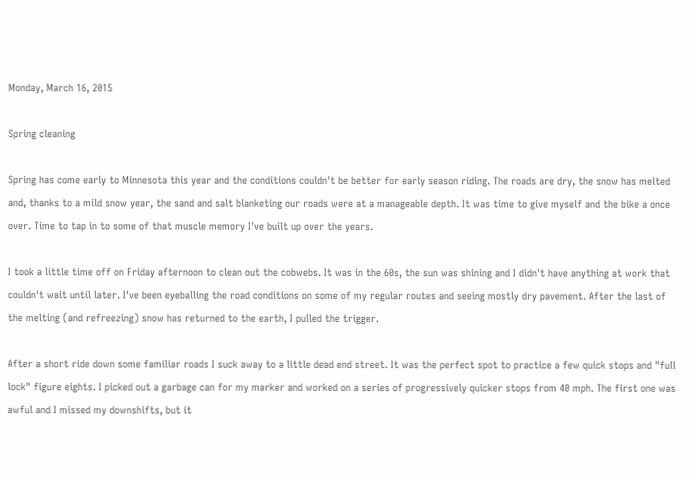Monday, March 16, 2015

Spring cleaning

Spring has come early to Minnesota this year and the conditions couldn't be better for early season riding. The roads are dry, the snow has melted and, thanks to a mild snow year, the sand and salt blanketing our roads were at a manageable depth. It was time to give myself and the bike a once over. Time to tap in to some of that muscle memory I've built up over the years.

I took a little time off on Friday afternoon to clean out the cobwebs. It was in the 60s, the sun was shining and I didn't have anything at work that couldn't wait until later. I've been eyeballing the road conditions on some of my regular routes and seeing mostly dry pavement. After the last of the melting (and refreezing) snow has returned to the earth, I pulled the trigger.

After a short ride down some familiar roads I suck away to a little dead end street. It was the perfect spot to practice a few quick stops and "full lock" figure eights. I picked out a garbage can for my marker and worked on a series of progressively quicker stops from 40 mph. The first one was awful and I missed my downshifts, but it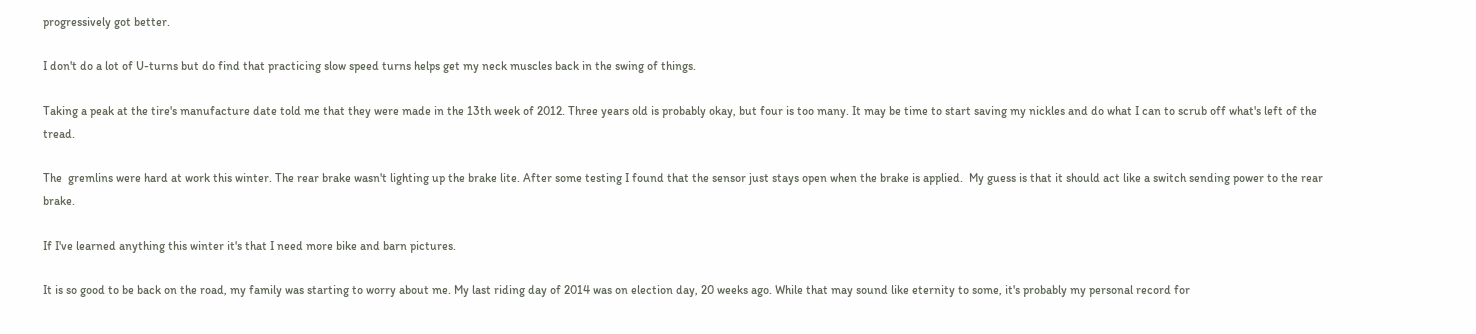progressively got better.

I don't do a lot of U-turns but do find that practicing slow speed turns helps get my neck muscles back in the swing of things.

Taking a peak at the tire's manufacture date told me that they were made in the 13th week of 2012. Three years old is probably okay, but four is too many. It may be time to start saving my nickles and do what I can to scrub off what's left of the tread.

The  gremlins were hard at work this winter. The rear brake wasn't lighting up the brake lite. After some testing I found that the sensor just stays open when the brake is applied.  My guess is that it should act like a switch sending power to the rear brake.

If I've learned anything this winter it's that I need more bike and barn pictures.

It is so good to be back on the road, my family was starting to worry about me. My last riding day of 2014 was on election day, 20 weeks ago. While that may sound like eternity to some, it's probably my personal record for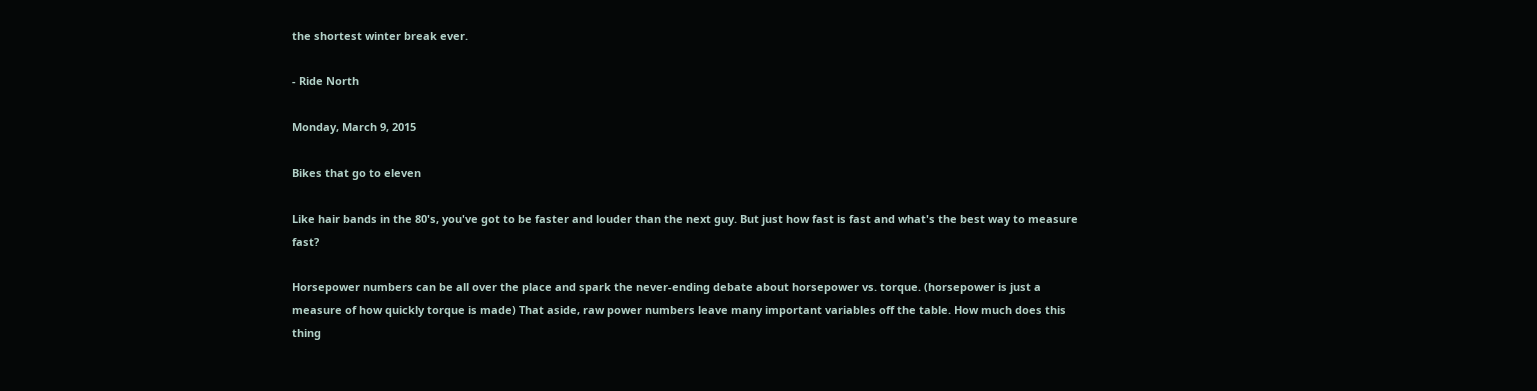the shortest winter break ever.

- Ride North

Monday, March 9, 2015

Bikes that go to eleven

Like hair bands in the 80's, you've got to be faster and louder than the next guy. But just how fast is fast and what's the best way to measure fast?

Horsepower numbers can be all over the place and spark the never-ending debate about horsepower vs. torque. (horsepower is just a measure of how quickly torque is made) That aside, raw power numbers leave many important variables off the table. How much does this thing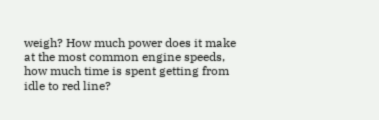weigh? How much power does it make at the most common engine speeds, how much time is spent getting from idle to red line?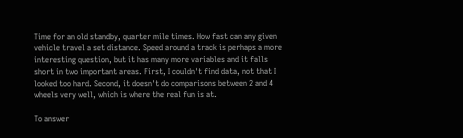Time for an old standby, quarter mile times. How fast can any given vehicle travel a set distance. Speed around a track is perhaps a more interesting question, but it has many more variables and it falls short in two important areas. First, I couldn't find data, not that I looked too hard. Second, it doesn't do comparisons between 2 and 4 wheels very well, which is where the real fun is at.

To answer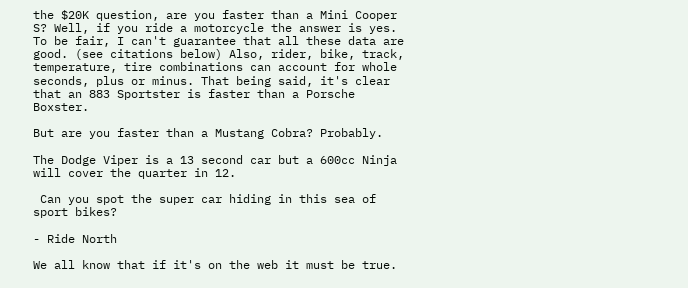the $20K question, are you faster than a Mini Cooper S? Well, if you ride a motorcycle the answer is yes. To be fair, I can't guarantee that all these data are good. (see citations below) Also, rider, bike, track, temperature, tire combinations can account for whole seconds, plus or minus. That being said, it's clear that an 883 Sportster is faster than a Porsche Boxster.

But are you faster than a Mustang Cobra? Probably.

The Dodge Viper is a 13 second car but a 600cc Ninja will cover the quarter in 12.

 Can you spot the super car hiding in this sea of sport bikes?

- Ride North

We all know that if it's on the web it must be true.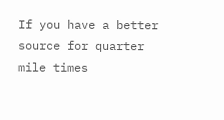If you have a better source for quarter mile times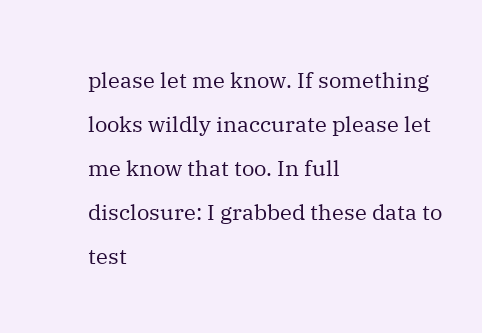please let me know. If something looks wildly inaccurate please let me know that too. In full disclosure: I grabbed these data to test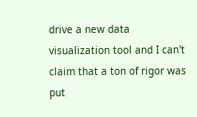drive a new data visualization tool and I can't claim that a ton of rigor was put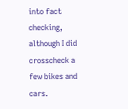into fact checking, although I did crosscheck a few bikes and cars.